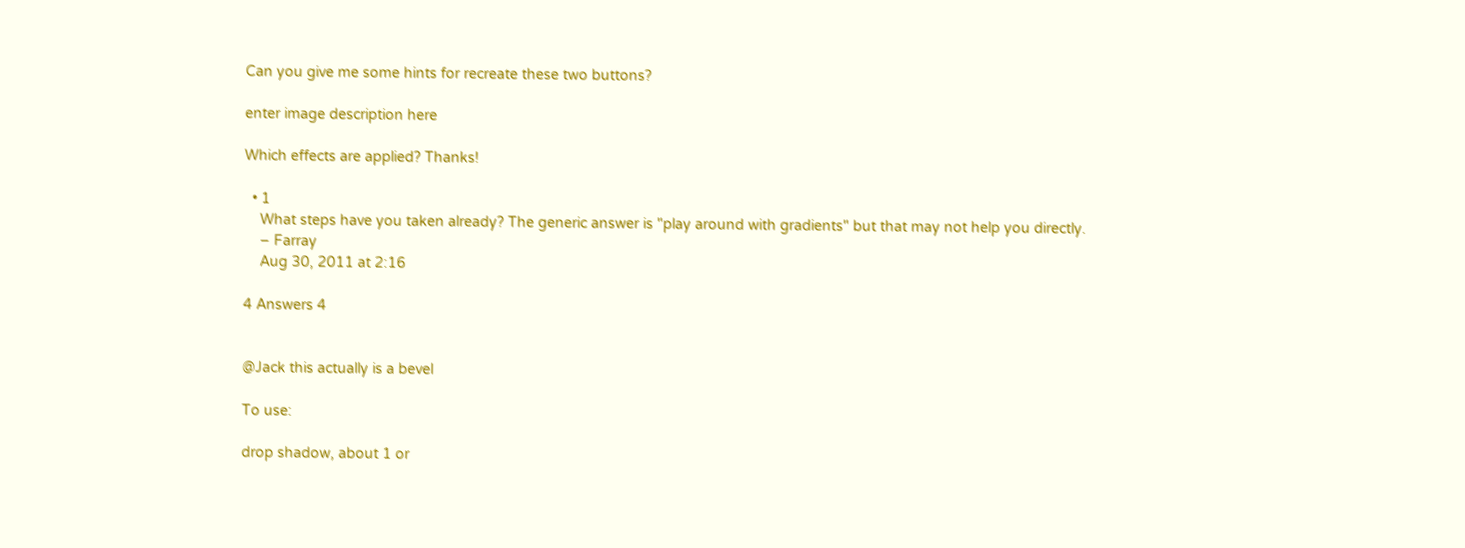Can you give me some hints for recreate these two buttons?

enter image description here

Which effects are applied? Thanks!

  • 1
    What steps have you taken already? The generic answer is "play around with gradients" but that may not help you directly.
    – Farray
    Aug 30, 2011 at 2:16

4 Answers 4


@Jack this actually is a bevel

To use:

drop shadow, about 1 or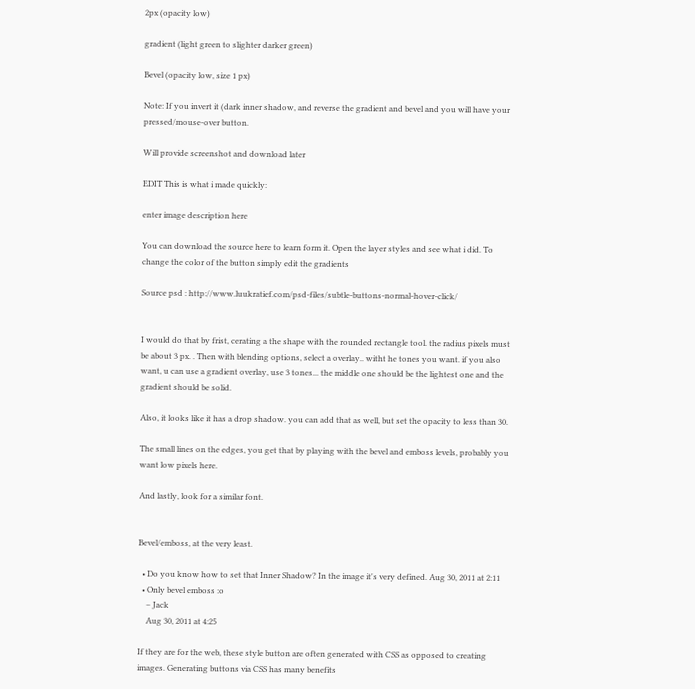2px (opacity low)

gradient (light green to slighter darker green)

Bevel (opacity low, size 1 px)

Note: If you invert it (dark inner shadow, and reverse the gradient and bevel and you will have your pressed/mouse-over button.

Will provide screenshot and download later

EDIT This is what i made quickly:

enter image description here

You can download the source here to learn form it. Open the layer styles and see what i did. To change the color of the button simply edit the gradients

Source psd : http://www.luukratief.com/psd-files/subtle-buttons-normal-hover-click/


I would do that by frist, cerating a the shape with the rounded rectangle tool. the radius pixels must be about 3 px. . Then with blending options, select a overlay.. witht he tones you want. if you also want, u can use a gradient overlay, use 3 tones... the middle one should be the lightest one and the gradient should be solid.

Also, it looks like it has a drop shadow. you can add that as well, but set the opacity to less than 30.

The small lines on the edges, you get that by playing with the bevel and emboss levels, probably you want low pixels here.

And lastly, look for a similar font.


Bevel/emboss, at the very least.

  • Do you know how to set that Inner Shadow? In the image it's very defined. Aug 30, 2011 at 2:11
  • Only bevel emboss :o
    – Jack
    Aug 30, 2011 at 4:25

If they are for the web, these style button are often generated with CSS as opposed to creating images. Generating buttons via CSS has many benefits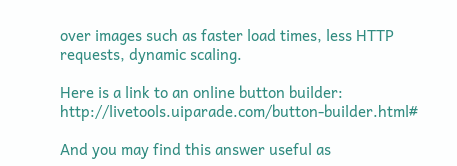over images such as faster load times, less HTTP requests, dynamic scaling.

Here is a link to an online button builder: http://livetools.uiparade.com/button-builder.html#

And you may find this answer useful as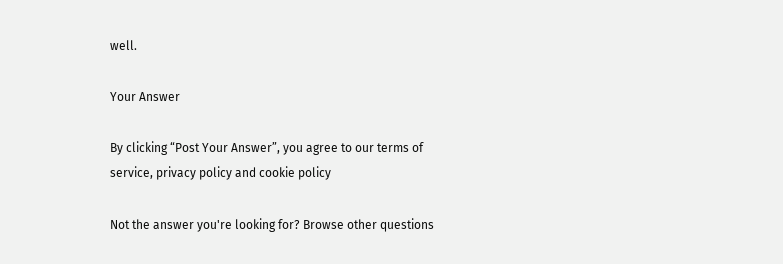well.

Your Answer

By clicking “Post Your Answer”, you agree to our terms of service, privacy policy and cookie policy

Not the answer you're looking for? Browse other questions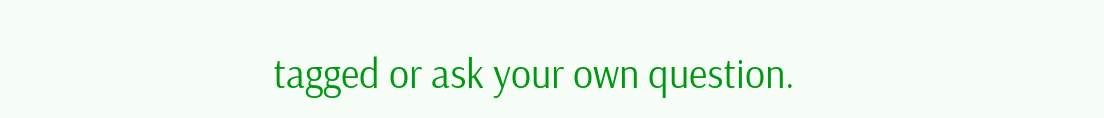tagged or ask your own question.